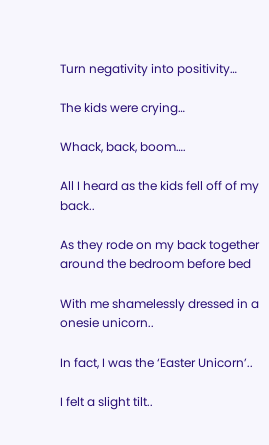Turn negativity into positivity…

The kids were crying…

Whack, back, boom….

All I heard as the kids fell off of my back..

As they rode on my back together around the bedroom before bed

With me shamelessly dressed in a onesie unicorn..

In fact, I was the ‘Easter Unicorn’..

I felt a slight tilt..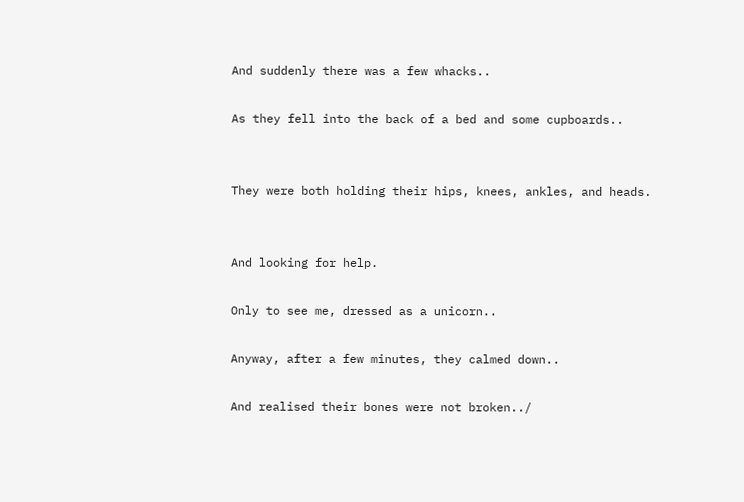And suddenly there was a few whacks..

As they fell into the back of a bed and some cupboards..


They were both holding their hips, knees, ankles, and heads.


And looking for help.

Only to see me, dressed as a unicorn..

Anyway, after a few minutes, they calmed down..

And realised their bones were not broken../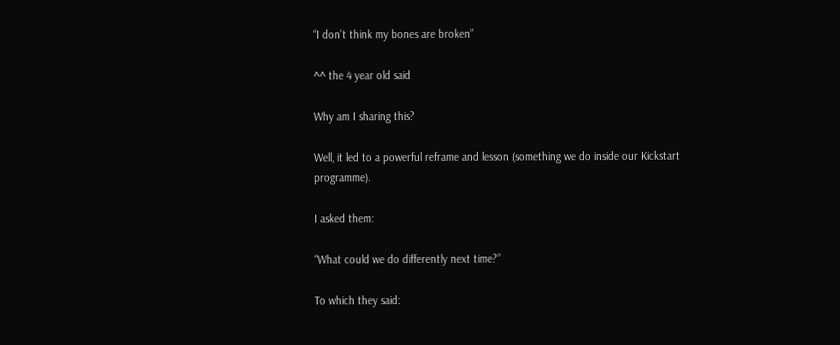“I don’t think my bones are broken”

^^ the 4 year old said

Why am I sharing this?

Well, it led to a powerful reframe and lesson (something we do inside our Kickstart programme).

I asked them:

“What could we do differently next time?”

To which they said: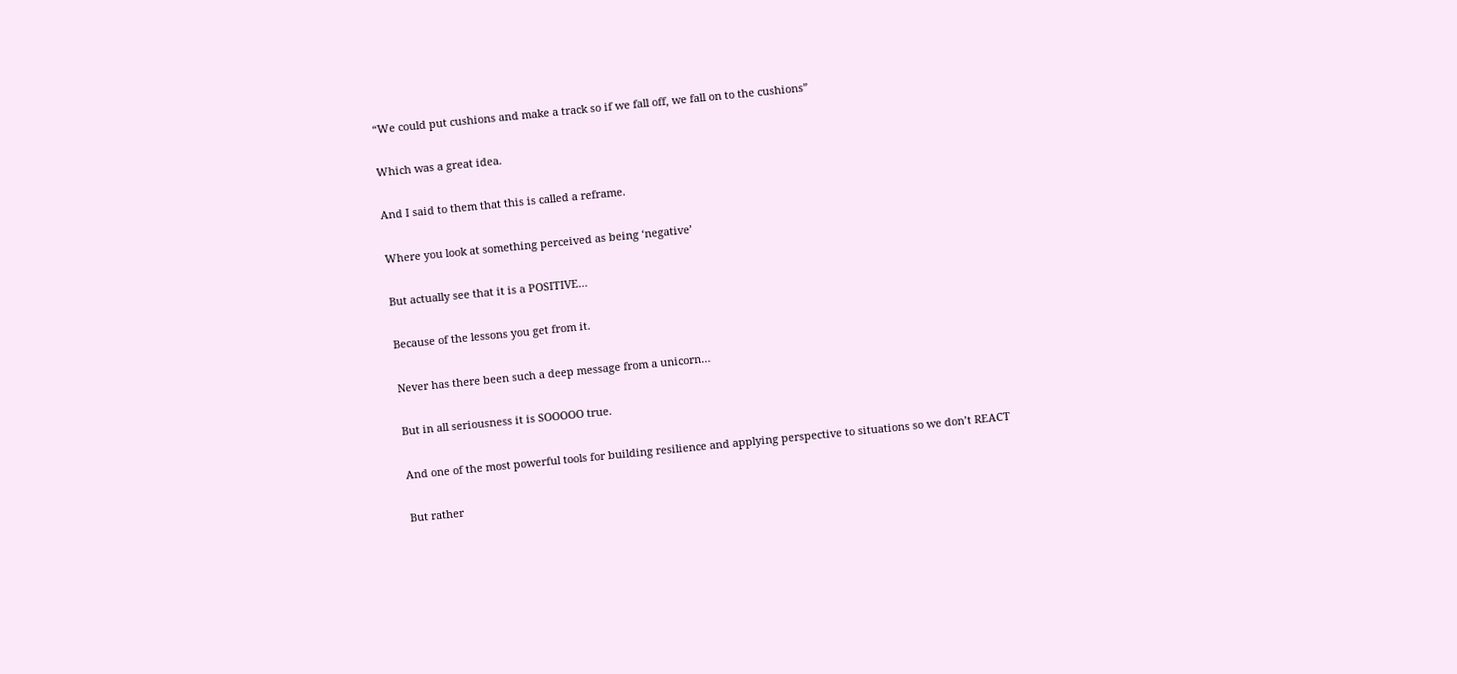“We could put cushions and make a track so if we fall off, we fall on to the cushions”

Which was a great idea.

And I said to them that this is called a reframe.

Where you look at something perceived as being ‘negative’

But actually see that it is a POSITIVE…

Because of the lessons you get from it.

Never has there been such a deep message from a unicorn…

But in all seriousness it is SOOOOO true.

And one of the most powerful tools for building resilience and applying perspective to situations so we don’t REACT

But rather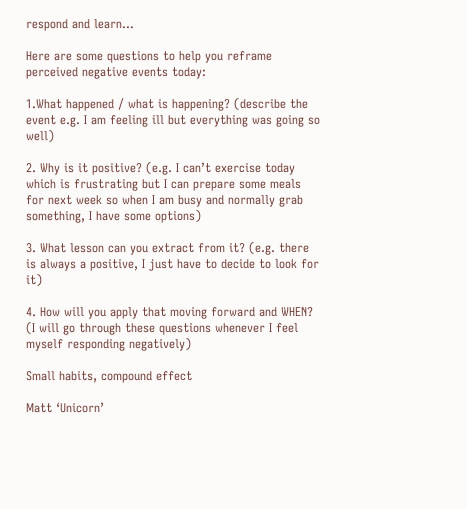respond and learn…

Here are some questions to help you reframe perceived negative events today:

1.What happened / what is happening? (describe the event e.g. I am feeling ill but everything was going so well)

2. Why is it positive? (e.g. I can’t exercise today which is frustrating but I can prepare some meals for next week so when I am busy and normally grab something, I have some options)

3. What lesson can you extract from it? (e.g. there is always a positive, I just have to decide to look for it)

4. How will you apply that moving forward and WHEN? (I will go through these questions whenever I feel myself responding negatively)

Small habits, compound effect

Matt ‘Unicorn’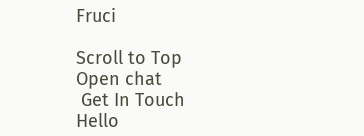Fruci

Scroll to Top
Open chat
 Get In Touch
Hello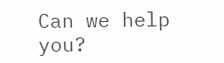Can we help you?